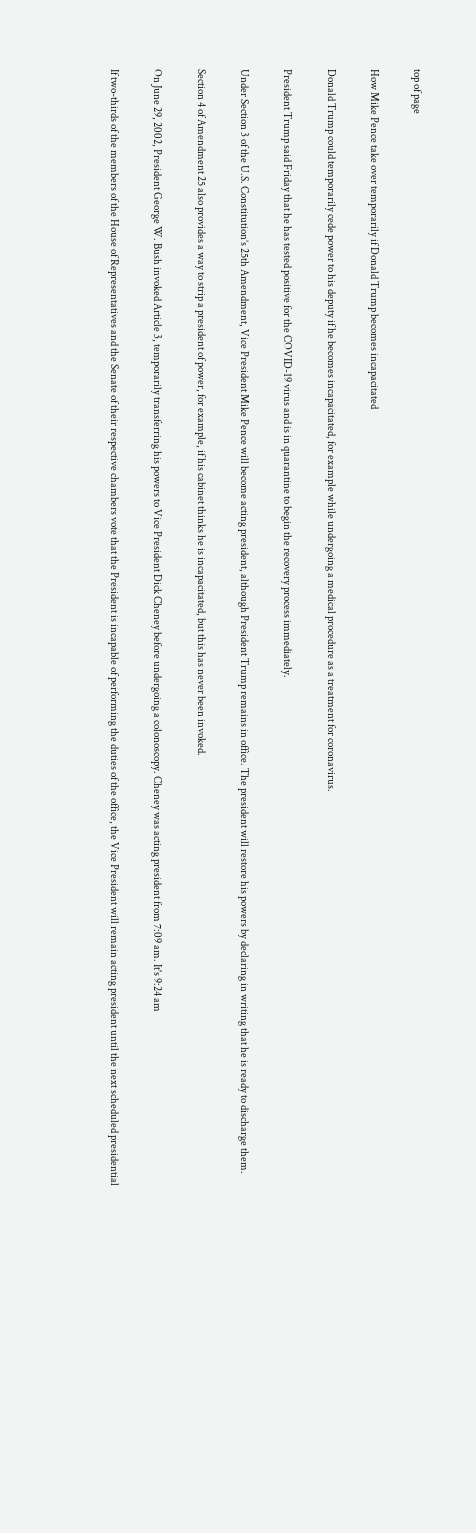top of page

How Mike Pence take over temporarily if Donald Trump becomes incapacitated

Donald Trump could temporarily cede power to his deputy if he becomes incapacitated, for example while undergoing a medical procedure as a treatment for coronavirus.

President Trump said Friday that he has tested positive for the COVID-19 virus and is in quarantine to begin the recovery process immediately.

Under Section 3 of the U.S. Constitution’s 25th Amendment, Vice President Mike Pence will become acting president, although President Trump remains in office. The president will restore his powers by declaring in writing that he is ready to discharge them.

Section 4 of Amendment 25 also provides a way to strip a president of power, for example, if his cabinet thinks he is incapacitated, but this has never been invoked.

On June 29, 2002, President George W. Bush invoked Article 3, temporarily transferring his powers to Vice President Dick Cheney before undergoing a colonoscopy. Cheney was acting president from 7:09 am. It's 9:24 am

If two-thirds of the members of the House of Representatives and the Senate of their respective chambers vote that the President is incapable of performing the duties of the office, the Vice President will remain acting president until the next scheduled presidential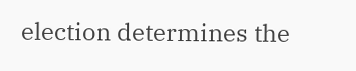election determines the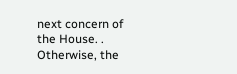next concern of the House. . Otherwise, the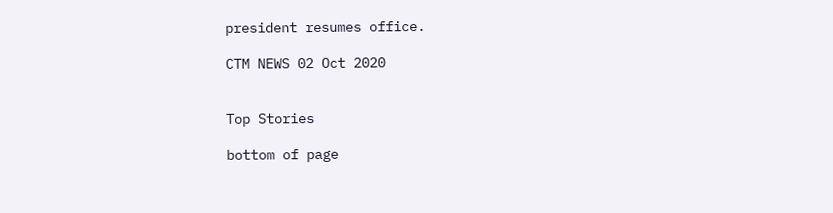president resumes office.

CTM NEWS 02 Oct 2020


Top Stories

bottom of page